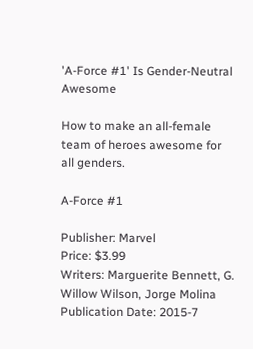'A-Force #1' Is Gender-Neutral Awesome

How to make an all-female team of heroes awesome for all genders.

A-Force #1

Publisher: Marvel
Price: $3.99
Writers: Marguerite Bennett, G. Willow Wilson, Jorge Molina
Publication Date: 2015-7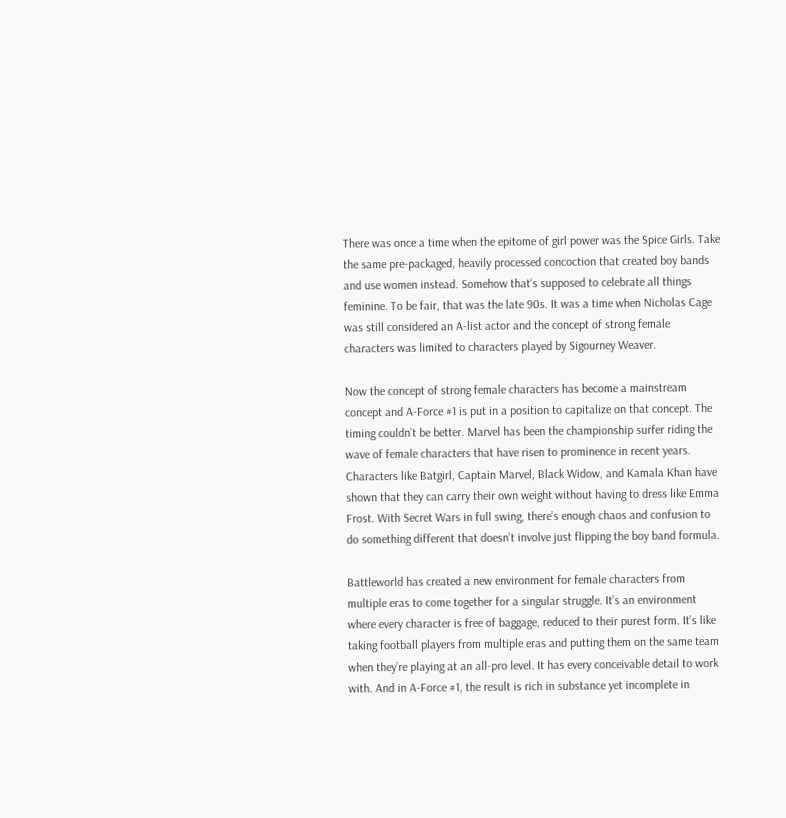There was once a time when the epitome of girl power was the Spice Girls. Take the same pre-packaged, heavily processed concoction that created boy bands and use women instead. Somehow that’s supposed to celebrate all things feminine. To be fair, that was the late 90s. It was a time when Nicholas Cage was still considered an A-list actor and the concept of strong female characters was limited to characters played by Sigourney Weaver.

Now the concept of strong female characters has become a mainstream concept and A-Force #1 is put in a position to capitalize on that concept. The timing couldn’t be better. Marvel has been the championship surfer riding the wave of female characters that have risen to prominence in recent years. Characters like Batgirl, Captain Marvel, Black Widow, and Kamala Khan have shown that they can carry their own weight without having to dress like Emma Frost. With Secret Wars in full swing, there’s enough chaos and confusion to do something different that doesn’t involve just flipping the boy band formula.

Battleworld has created a new environment for female characters from multiple eras to come together for a singular struggle. It’s an environment where every character is free of baggage, reduced to their purest form. It’s like taking football players from multiple eras and putting them on the same team when they’re playing at an all-pro level. It has every conceivable detail to work with. And in A-Force #1, the result is rich in substance yet incomplete in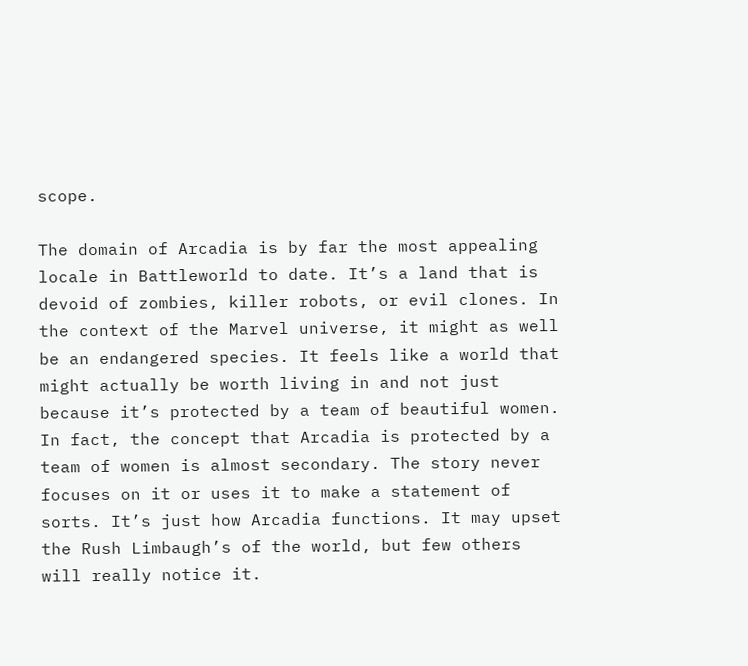scope.

The domain of Arcadia is by far the most appealing locale in Battleworld to date. It’s a land that is devoid of zombies, killer robots, or evil clones. In the context of the Marvel universe, it might as well be an endangered species. It feels like a world that might actually be worth living in and not just because it’s protected by a team of beautiful women. In fact, the concept that Arcadia is protected by a team of women is almost secondary. The story never focuses on it or uses it to make a statement of sorts. It’s just how Arcadia functions. It may upset the Rush Limbaugh’s of the world, but few others will really notice it.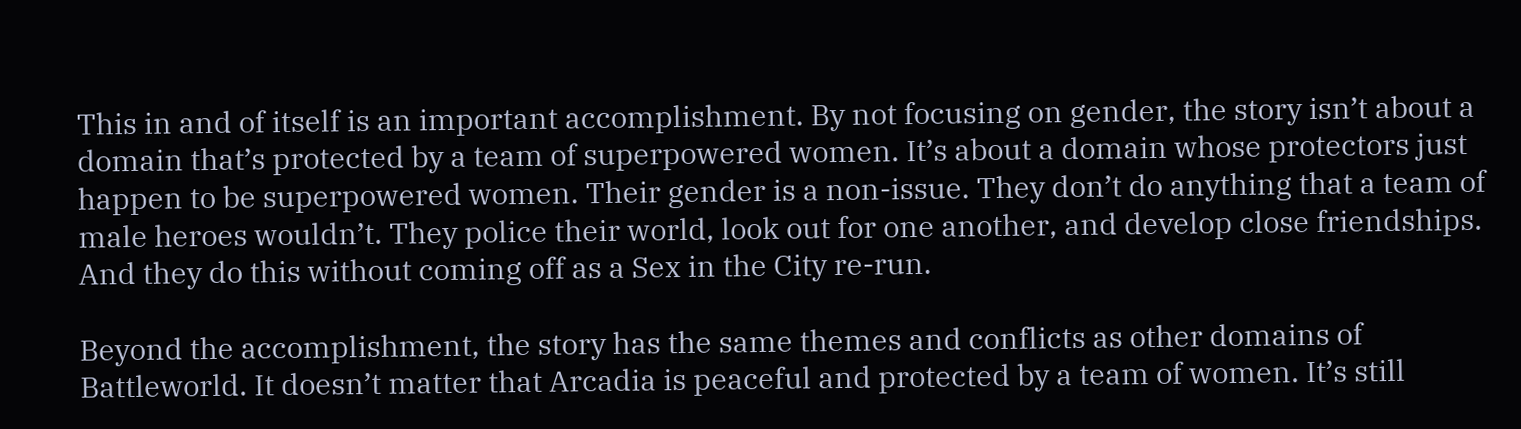This in and of itself is an important accomplishment. By not focusing on gender, the story isn’t about a domain that’s protected by a team of superpowered women. It’s about a domain whose protectors just happen to be superpowered women. Their gender is a non-issue. They don’t do anything that a team of male heroes wouldn’t. They police their world, look out for one another, and develop close friendships. And they do this without coming off as a Sex in the City re-run.

Beyond the accomplishment, the story has the same themes and conflicts as other domains of Battleworld. It doesn’t matter that Arcadia is peaceful and protected by a team of women. It’s still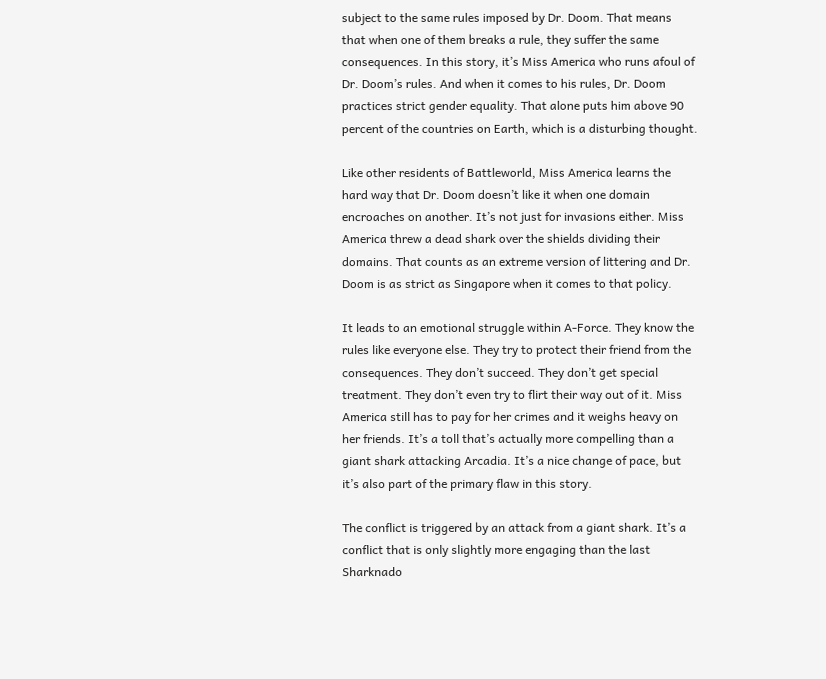subject to the same rules imposed by Dr. Doom. That means that when one of them breaks a rule, they suffer the same consequences. In this story, it’s Miss America who runs afoul of Dr. Doom’s rules. And when it comes to his rules, Dr. Doom practices strict gender equality. That alone puts him above 90 percent of the countries on Earth, which is a disturbing thought.

Like other residents of Battleworld, Miss America learns the hard way that Dr. Doom doesn’t like it when one domain encroaches on another. It’s not just for invasions either. Miss America threw a dead shark over the shields dividing their domains. That counts as an extreme version of littering and Dr. Doom is as strict as Singapore when it comes to that policy.

It leads to an emotional struggle within A-Force. They know the rules like everyone else. They try to protect their friend from the consequences. They don’t succeed. They don’t get special treatment. They don’t even try to flirt their way out of it. Miss America still has to pay for her crimes and it weighs heavy on her friends. It’s a toll that’s actually more compelling than a giant shark attacking Arcadia. It’s a nice change of pace, but it’s also part of the primary flaw in this story.

The conflict is triggered by an attack from a giant shark. It’s a conflict that is only slightly more engaging than the last Sharknado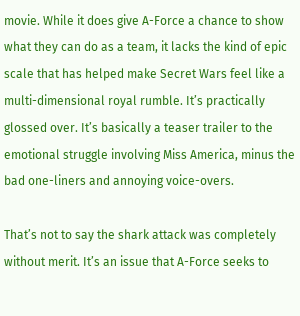movie. While it does give A-Force a chance to show what they can do as a team, it lacks the kind of epic scale that has helped make Secret Wars feel like a multi-dimensional royal rumble. It’s practically glossed over. It’s basically a teaser trailer to the emotional struggle involving Miss America, minus the bad one-liners and annoying voice-overs.

That’s not to say the shark attack was completely without merit. It’s an issue that A-Force seeks to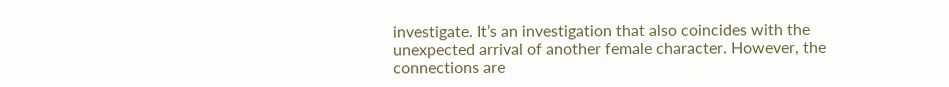investigate. It’s an investigation that also coincides with the unexpected arrival of another female character. However, the connections are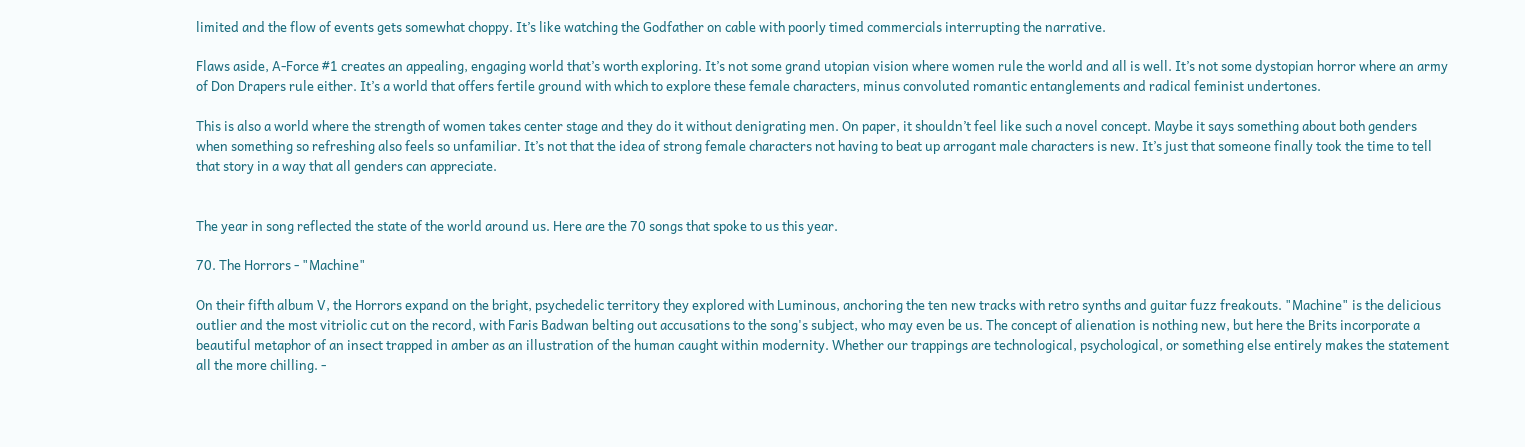limited and the flow of events gets somewhat choppy. It’s like watching the Godfather on cable with poorly timed commercials interrupting the narrative.

Flaws aside, A-Force #1 creates an appealing, engaging world that’s worth exploring. It’s not some grand utopian vision where women rule the world and all is well. It’s not some dystopian horror where an army of Don Drapers rule either. It’s a world that offers fertile ground with which to explore these female characters, minus convoluted romantic entanglements and radical feminist undertones.

This is also a world where the strength of women takes center stage and they do it without denigrating men. On paper, it shouldn’t feel like such a novel concept. Maybe it says something about both genders when something so refreshing also feels so unfamiliar. It’s not that the idea of strong female characters not having to beat up arrogant male characters is new. It’s just that someone finally took the time to tell that story in a way that all genders can appreciate.


The year in song reflected the state of the world around us. Here are the 70 songs that spoke to us this year.

70. The Horrors - "Machine"

On their fifth album V, the Horrors expand on the bright, psychedelic territory they explored with Luminous, anchoring the ten new tracks with retro synths and guitar fuzz freakouts. "Machine" is the delicious outlier and the most vitriolic cut on the record, with Faris Badwan belting out accusations to the song's subject, who may even be us. The concept of alienation is nothing new, but here the Brits incorporate a beautiful metaphor of an insect trapped in amber as an illustration of the human caught within modernity. Whether our trappings are technological, psychological, or something else entirely makes the statement all the more chilling. -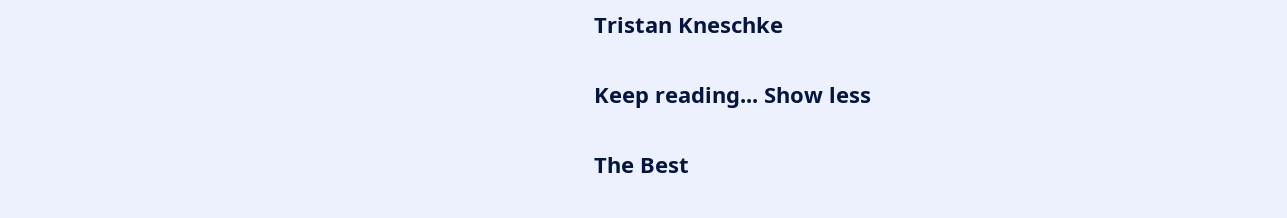Tristan Kneschke

Keep reading... Show less

The Best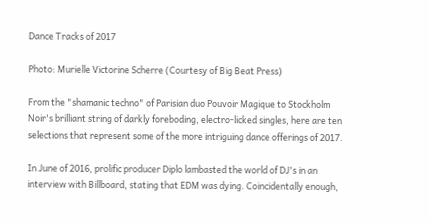Dance Tracks of 2017

Photo: Murielle Victorine Scherre (Courtesy of Big Beat Press)

From the "shamanic techno" of Parisian duo Pouvoir Magique to Stockholm Noir's brilliant string of darkly foreboding, electro-licked singles, here are ten selections that represent some of the more intriguing dance offerings of 2017.

In June of 2016, prolific producer Diplo lambasted the world of DJ's in an interview with Billboard, stating that EDM was dying. Coincidentally enough,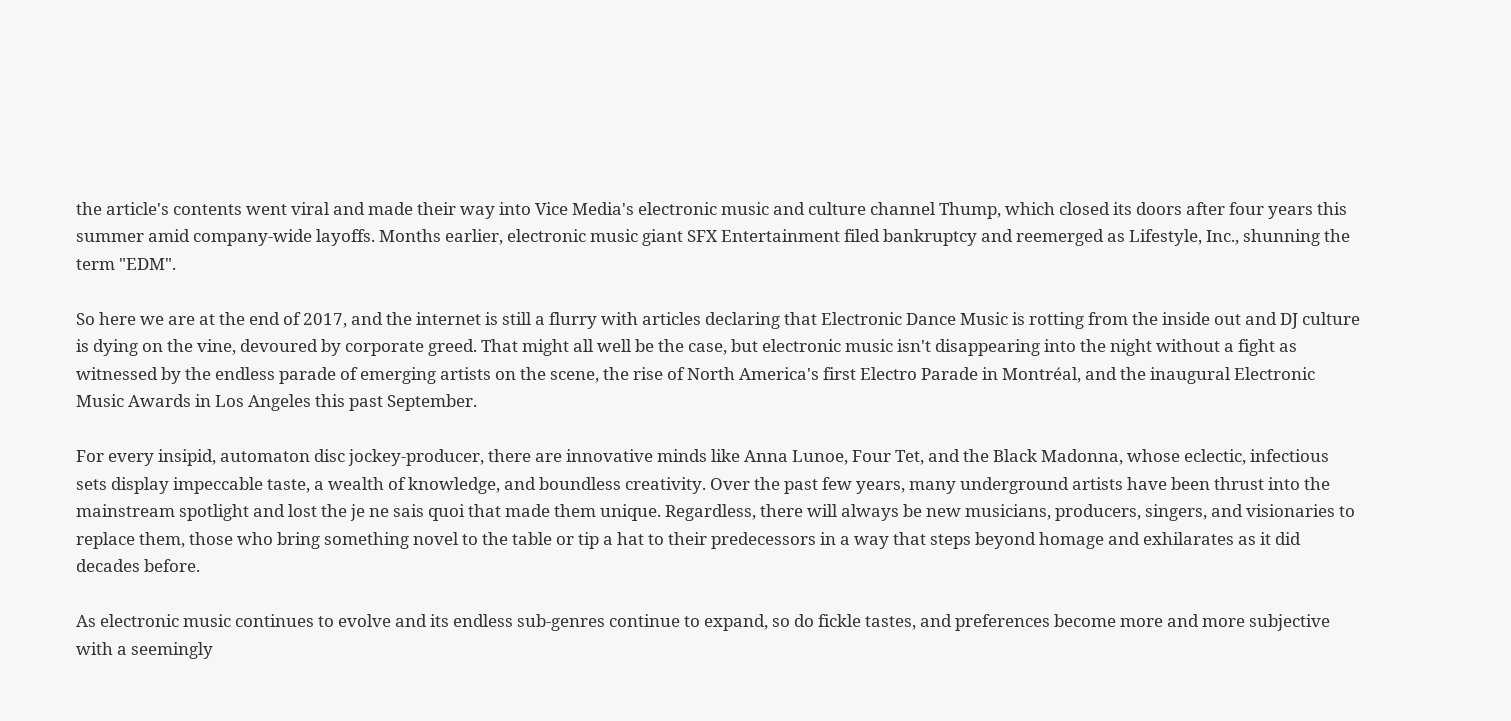the article's contents went viral and made their way into Vice Media's electronic music and culture channel Thump, which closed its doors after four years this summer amid company-wide layoffs. Months earlier, electronic music giant SFX Entertainment filed bankruptcy and reemerged as Lifestyle, Inc., shunning the term "EDM".

So here we are at the end of 2017, and the internet is still a flurry with articles declaring that Electronic Dance Music is rotting from the inside out and DJ culture is dying on the vine, devoured by corporate greed. That might all well be the case, but electronic music isn't disappearing into the night without a fight as witnessed by the endless parade of emerging artists on the scene, the rise of North America's first Electro Parade in Montréal, and the inaugural Electronic Music Awards in Los Angeles this past September.

For every insipid, automaton disc jockey-producer, there are innovative minds like Anna Lunoe, Four Tet, and the Black Madonna, whose eclectic, infectious sets display impeccable taste, a wealth of knowledge, and boundless creativity. Over the past few years, many underground artists have been thrust into the mainstream spotlight and lost the je ne sais quoi that made them unique. Regardless, there will always be new musicians, producers, singers, and visionaries to replace them, those who bring something novel to the table or tip a hat to their predecessors in a way that steps beyond homage and exhilarates as it did decades before.

As electronic music continues to evolve and its endless sub-genres continue to expand, so do fickle tastes, and preferences become more and more subjective with a seemingly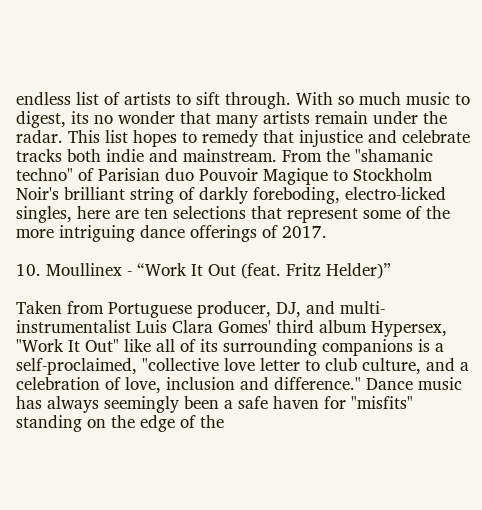endless list of artists to sift through. With so much music to digest, its no wonder that many artists remain under the radar. This list hopes to remedy that injustice and celebrate tracks both indie and mainstream. From the "shamanic techno" of Parisian duo Pouvoir Magique to Stockholm Noir's brilliant string of darkly foreboding, electro-licked singles, here are ten selections that represent some of the more intriguing dance offerings of 2017.

10. Moullinex - “Work It Out (feat. Fritz Helder)”

Taken from Portuguese producer, DJ, and multi-instrumentalist Luis Clara Gomes' third album Hypersex, "Work It Out" like all of its surrounding companions is a self-proclaimed, "collective love letter to club culture, and a celebration of love, inclusion and difference." Dance music has always seemingly been a safe haven for "misfits" standing on the edge of the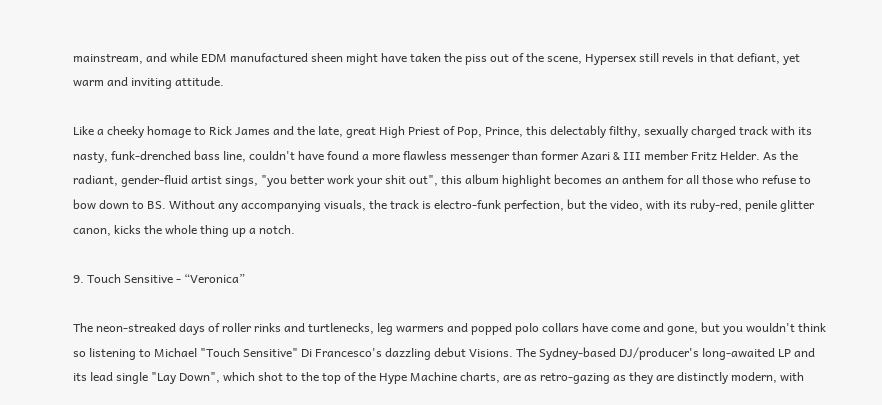mainstream, and while EDM manufactured sheen might have taken the piss out of the scene, Hypersex still revels in that defiant, yet warm and inviting attitude.

Like a cheeky homage to Rick James and the late, great High Priest of Pop, Prince, this delectably filthy, sexually charged track with its nasty, funk-drenched bass line, couldn't have found a more flawless messenger than former Azari & III member Fritz Helder. As the radiant, gender-fluid artist sings, "you better work your shit out", this album highlight becomes an anthem for all those who refuse to bow down to BS. Without any accompanying visuals, the track is electro-funk perfection, but the video, with its ruby-red, penile glitter canon, kicks the whole thing up a notch.

9. Touch Sensitive - “Veronica”

The neon-streaked days of roller rinks and turtlenecks, leg warmers and popped polo collars have come and gone, but you wouldn't think so listening to Michael "Touch Sensitive" Di Francesco's dazzling debut Visions. The Sydney-based DJ/producer's long-awaited LP and its lead single "Lay Down", which shot to the top of the Hype Machine charts, are as retro-gazing as they are distinctly modern, with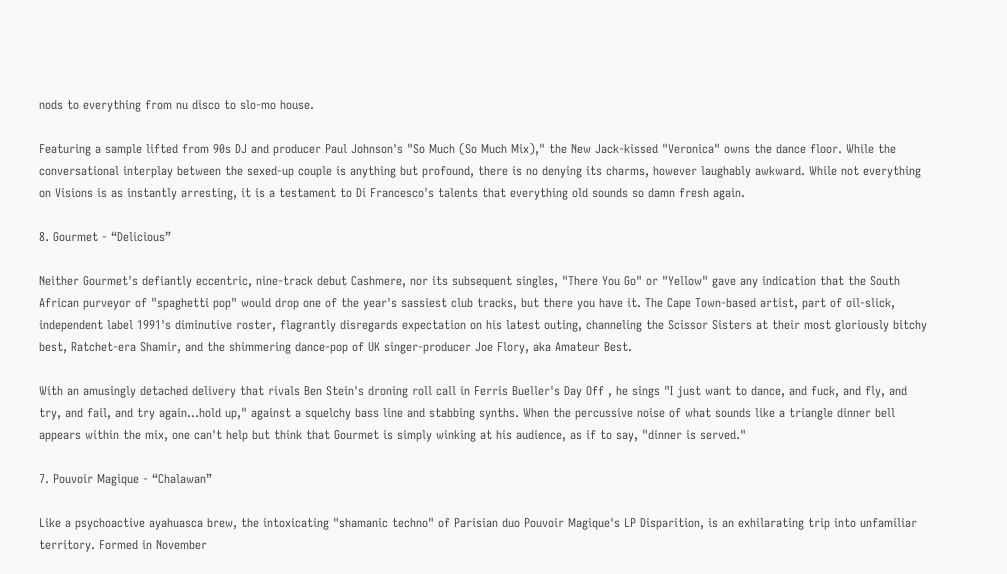nods to everything from nu disco to slo-mo house.

Featuring a sample lifted from 90s DJ and producer Paul Johnson's "So Much (So Much Mix)," the New Jack-kissed "Veronica" owns the dance floor. While the conversational interplay between the sexed-up couple is anything but profound, there is no denying its charms, however laughably awkward. While not everything on Visions is as instantly arresting, it is a testament to Di Francesco's talents that everything old sounds so damn fresh again.

8. Gourmet - “Delicious”

Neither Gourmet's defiantly eccentric, nine-track debut Cashmere, nor its subsequent singles, "There You Go" or "Yellow" gave any indication that the South African purveyor of "spaghetti pop" would drop one of the year's sassiest club tracks, but there you have it. The Cape Town-based artist, part of oil-slick, independent label 1991's diminutive roster, flagrantly disregards expectation on his latest outing, channeling the Scissor Sisters at their most gloriously bitchy best, Ratchet-era Shamir, and the shimmering dance-pop of UK singer-producer Joe Flory, aka Amateur Best.

With an amusingly detached delivery that rivals Ben Stein's droning roll call in Ferris Bueller's Day Off , he sings "I just want to dance, and fuck, and fly, and try, and fail, and try again…hold up," against a squelchy bass line and stabbing synths. When the percussive noise of what sounds like a triangle dinner bell appears within the mix, one can't help but think that Gourmet is simply winking at his audience, as if to say, "dinner is served."

7. Pouvoir Magique - “Chalawan”

Like a psychoactive ayahuasca brew, the intoxicating "shamanic techno" of Parisian duo Pouvoir Magique's LP Disparition, is an exhilarating trip into unfamiliar territory. Formed in November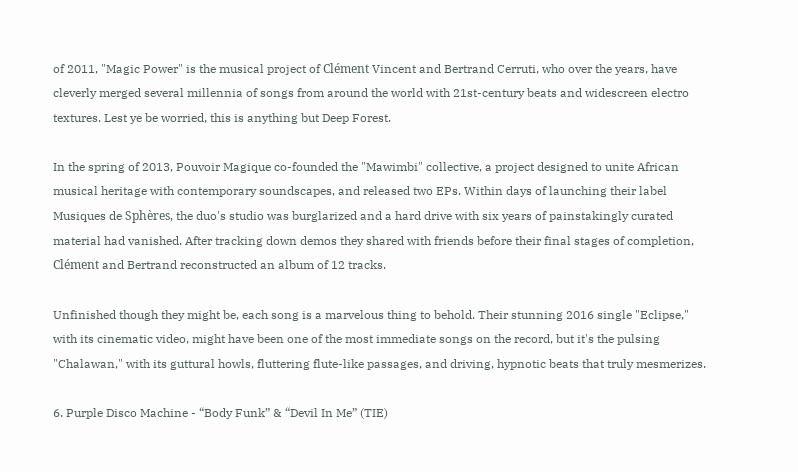of 2011, "Magic Power" is the musical project of Clément Vincent and Bertrand Cerruti, who over the years, have cleverly merged several millennia of songs from around the world with 21st-century beats and widescreen electro textures. Lest ye be worried, this is anything but Deep Forest.

In the spring of 2013, Pouvoir Magique co-founded the "Mawimbi" collective, a project designed to unite African musical heritage with contemporary soundscapes, and released two EPs. Within days of launching their label Musiques de Sphères, the duo's studio was burglarized and a hard drive with six years of painstakingly curated material had vanished. After tracking down demos they shared with friends before their final stages of completion, Clément and Bertrand reconstructed an album of 12 tracks.

Unfinished though they might be, each song is a marvelous thing to behold. Their stunning 2016 single "Eclipse," with its cinematic video, might have been one of the most immediate songs on the record, but it's the pulsing "Chalawan," with its guttural howls, fluttering flute-like passages, and driving, hypnotic beats that truly mesmerizes.

6. Purple Disco Machine - “Body Funk” & “Devil In Me” (TIE)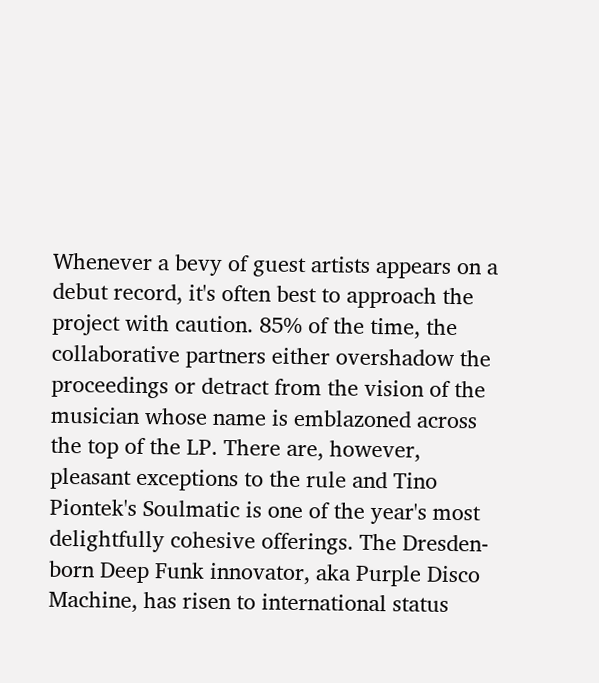Whenever a bevy of guest artists appears on a debut record, it's often best to approach the project with caution. 85% of the time, the collaborative partners either overshadow the proceedings or detract from the vision of the musician whose name is emblazoned across the top of the LP. There are, however, pleasant exceptions to the rule and Tino Piontek's Soulmatic is one of the year's most delightfully cohesive offerings. The Dresden-born Deep Funk innovator, aka Purple Disco Machine, has risen to international status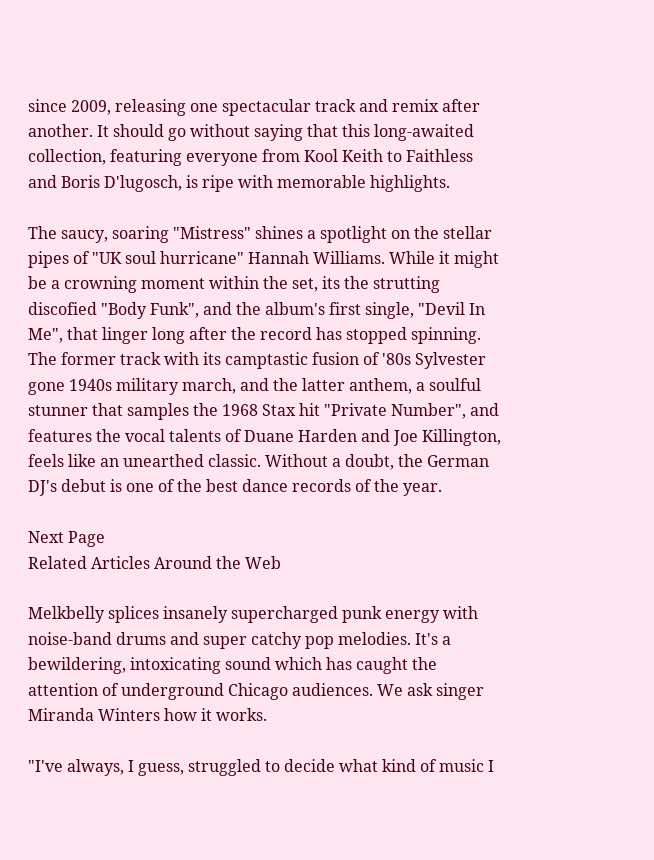since 2009, releasing one spectacular track and remix after another. It should go without saying that this long-awaited collection, featuring everyone from Kool Keith to Faithless and Boris D'lugosch, is ripe with memorable highlights.

The saucy, soaring "Mistress" shines a spotlight on the stellar pipes of "UK soul hurricane" Hannah Williams. While it might be a crowning moment within the set, its the strutting discofied "Body Funk", and the album's first single, "Devil In Me", that linger long after the record has stopped spinning. The former track with its camptastic fusion of '80s Sylvester gone 1940s military march, and the latter anthem, a soulful stunner that samples the 1968 Stax hit "Private Number", and features the vocal talents of Duane Harden and Joe Killington, feels like an unearthed classic. Without a doubt, the German DJ's debut is one of the best dance records of the year.

Next Page
Related Articles Around the Web

Melkbelly splices insanely supercharged punk energy with noise-band drums and super catchy pop melodies. It's a bewildering, intoxicating sound which has caught the attention of underground Chicago audiences. We ask singer Miranda Winters how it works.

"I've always, I guess, struggled to decide what kind of music I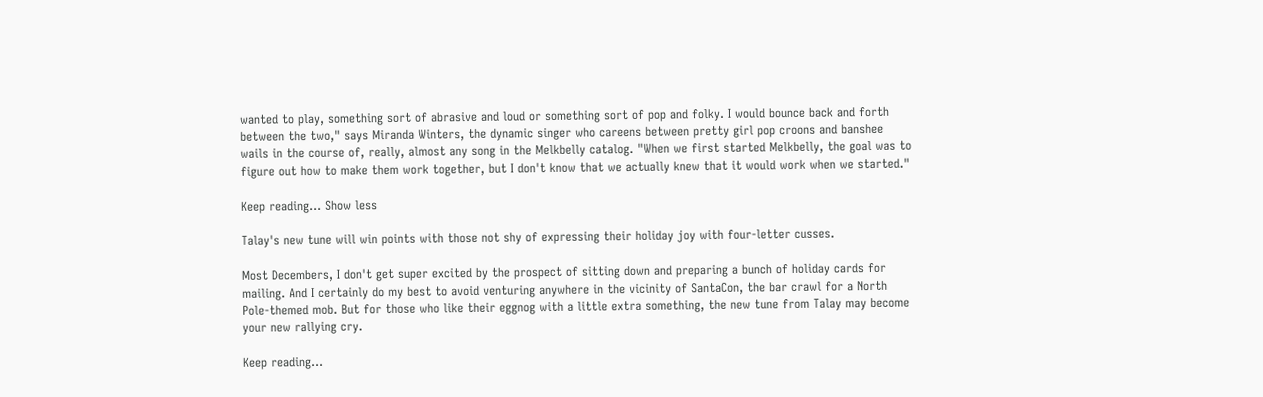wanted to play, something sort of abrasive and loud or something sort of pop and folky. I would bounce back and forth between the two," says Miranda Winters, the dynamic singer who careens between pretty girl pop croons and banshee wails in the course of, really, almost any song in the Melkbelly catalog. "When we first started Melkbelly, the goal was to figure out how to make them work together, but I don't know that we actually knew that it would work when we started."

Keep reading... Show less

Talay's new tune will win points with those not shy of expressing their holiday joy with four-letter cusses.

Most Decembers, I don't get super excited by the prospect of sitting down and preparing a bunch of holiday cards for mailing. And I certainly do my best to avoid venturing anywhere in the vicinity of SantaCon, the bar crawl for a North Pole-themed mob. But for those who like their eggnog with a little extra something, the new tune from Talay may become your new rallying cry.

Keep reading...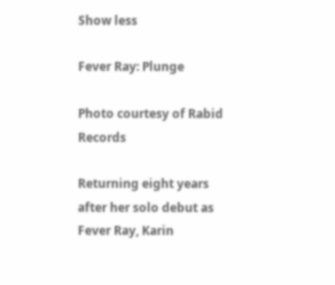Show less

Fever Ray: Plunge

Photo courtesy of Rabid Records

Returning eight years after her solo debut as Fever Ray, Karin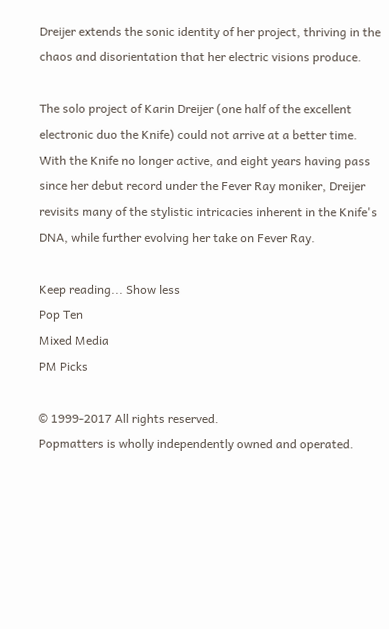Dreijer extends the sonic identity of her project, thriving in the chaos and disorientation that her electric visions produce.

The solo project of Karin Dreijer (one half of the excellent electronic duo the Knife) could not arrive at a better time. With the Knife no longer active, and eight years having pass since her debut record under the Fever Ray moniker, Dreijer revisits many of the stylistic intricacies inherent in the Knife's DNA, while further evolving her take on Fever Ray.

Keep reading... Show less
Pop Ten
Mixed Media
PM Picks

© 1999-2017 All rights reserved.
Popmatters is wholly independently owned and operated.